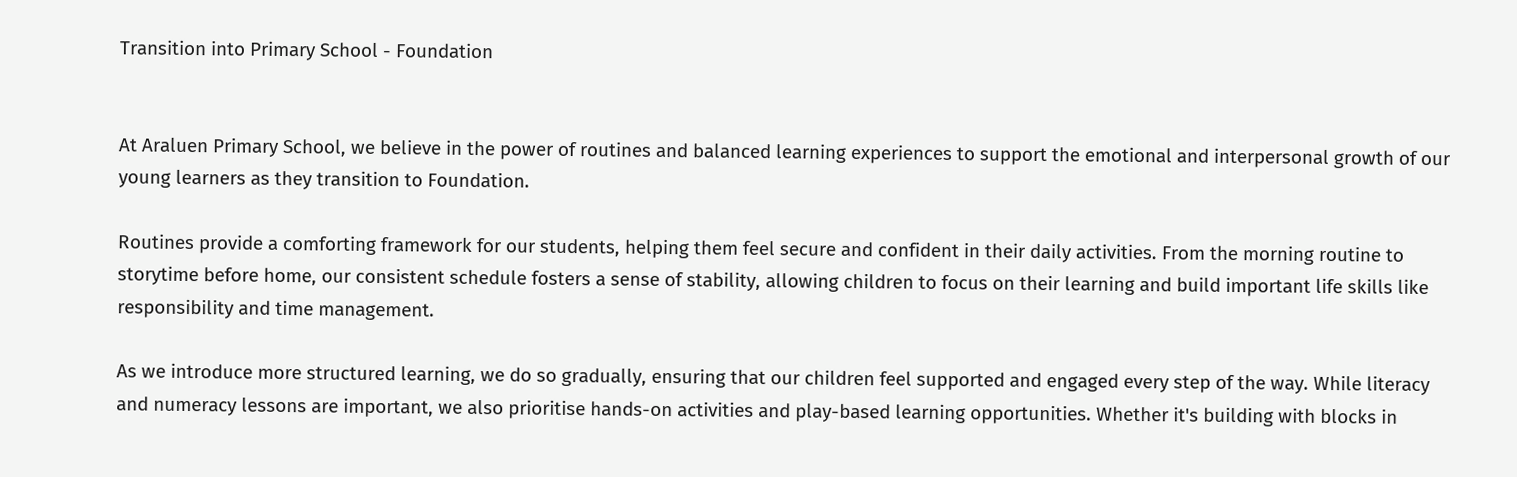Transition into Primary School - Foundation


At Araluen Primary School, we believe in the power of routines and balanced learning experiences to support the emotional and interpersonal growth of our young learners as they transition to Foundation.

Routines provide a comforting framework for our students, helping them feel secure and confident in their daily activities. From the morning routine to storytime before home, our consistent schedule fosters a sense of stability, allowing children to focus on their learning and build important life skills like responsibility and time management.

As we introduce more structured learning, we do so gradually, ensuring that our children feel supported and engaged every step of the way. While literacy and numeracy lessons are important, we also prioritise hands-on activities and play-based learning opportunities. Whether it's building with blocks in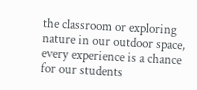the classroom or exploring nature in our outdoor space, every experience is a chance for our students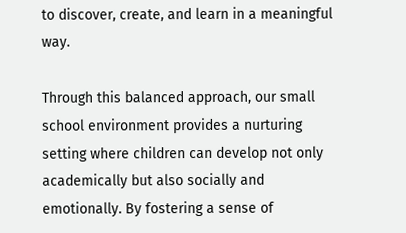to discover, create, and learn in a meaningful way.

Through this balanced approach, our small school environment provides a nurturing setting where children can develop not only academically but also socially and emotionally. By fostering a sense of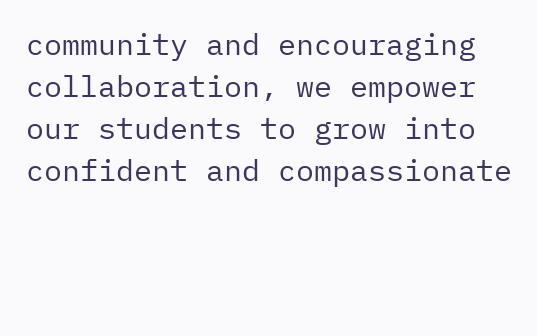community and encouraging collaboration, we empower our students to grow into confident and compassionate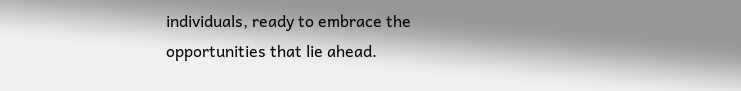individuals, ready to embrace the opportunities that lie ahead.